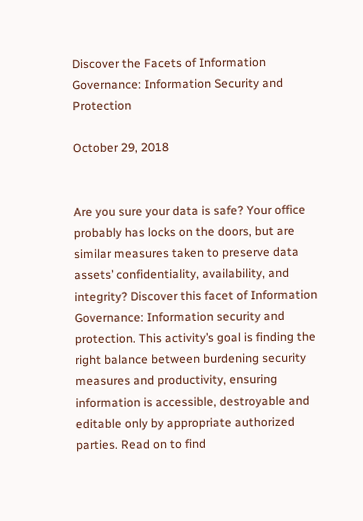Discover the Facets of Information Governance: Information Security and Protection

October 29, 2018


Are you sure your data is safe? Your office probably has locks on the doors, but are similar measures taken to preserve data assets’ confidentiality, availability, and integrity? Discover this facet of Information Governance: Information security and protection. This activity’s goal is finding the right balance between burdening security measures and productivity, ensuring information is accessible, destroyable and editable only by appropriate authorized parties. Read on to find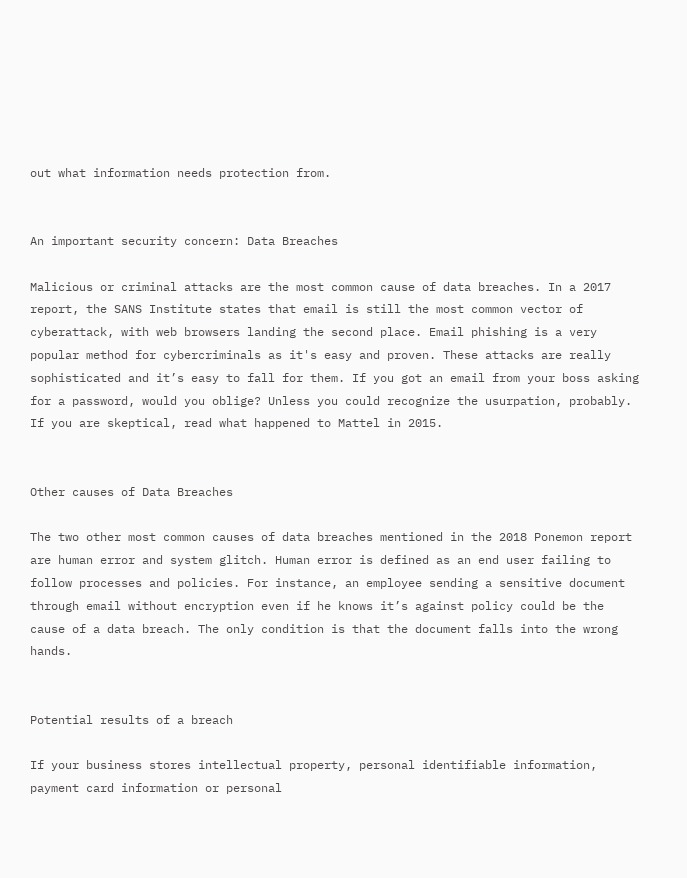out what information needs protection from.


An important security concern: Data Breaches

Malicious or criminal attacks are the most common cause of data breaches. In a 2017 report, the SANS Institute states that email is still the most common vector of cyberattack, with web browsers landing the second place. Email phishing is a very popular method for cybercriminals as it's easy and proven. These attacks are really sophisticated and it’s easy to fall for them. If you got an email from your boss asking for a password, would you oblige? Unless you could recognize the usurpation, probably. If you are skeptical, read what happened to Mattel in 2015.


Other causes of Data Breaches

The two other most common causes of data breaches mentioned in the 2018 Ponemon report are human error and system glitch. Human error is defined as an end user failing to follow processes and policies. For instance, an employee sending a sensitive document through email without encryption even if he knows it’s against policy could be the cause of a data breach. The only condition is that the document falls into the wrong hands.


Potential results of a breach

If your business stores intellectual property, personal identifiable information, payment card information or personal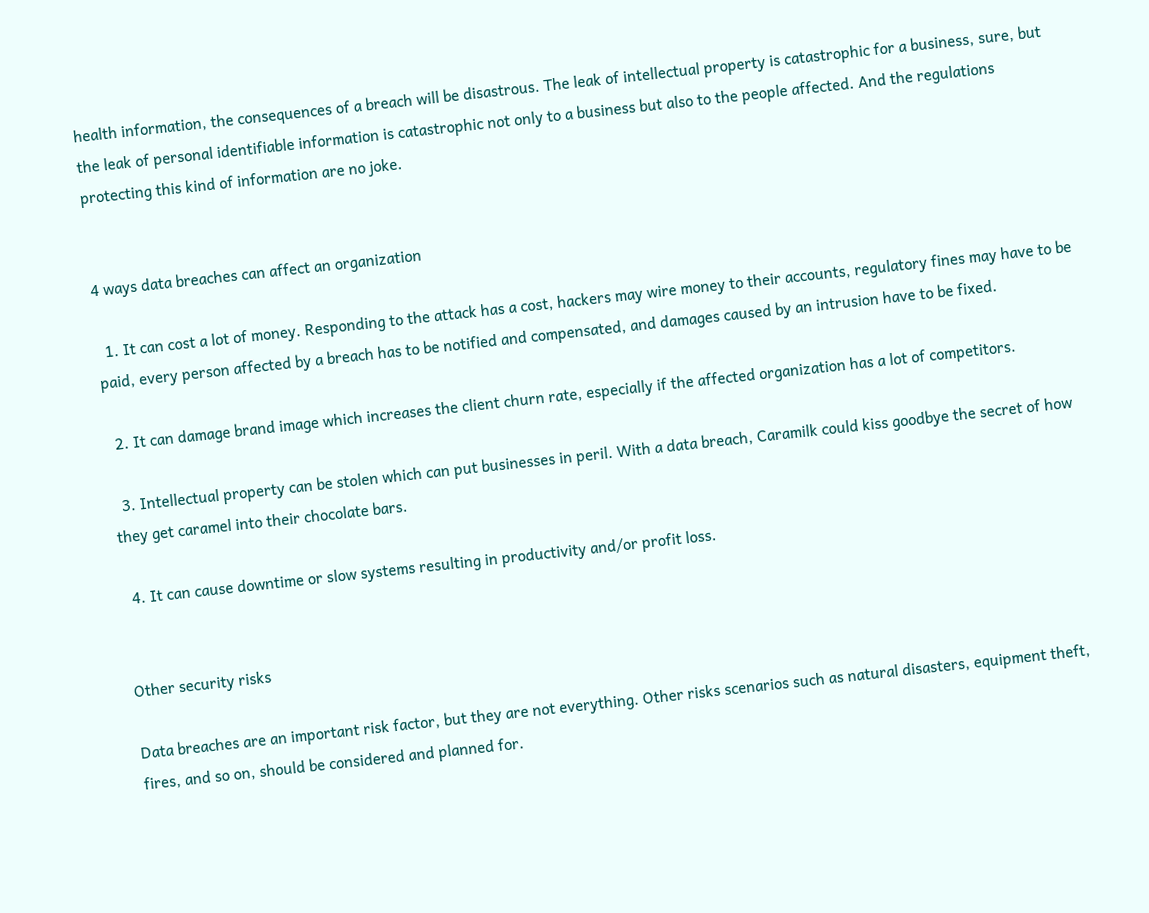health information, the consequences of a breach will be disastrous. The leak of intellectual property is catastrophic for a business, sure, but the leak of personal identifiable information is catastrophic not only to a business but also to the people affected. And the regulations protecting this kind of information are no joke.


4 ways data breaches can affect an organization

  1. It can cost a lot of money. Responding to the attack has a cost, hackers may wire money to their accounts, regulatory fines may have to be paid, every person affected by a breach has to be notified and compensated, and damages caused by an intrusion have to be fixed.

  2. It can damage brand image which increases the client churn rate, especially if the affected organization has a lot of competitors.

  3. Intellectual property can be stolen which can put businesses in peril. With a data breach, Caramilk could kiss goodbye the secret of how they get caramel into their chocolate bars.

  4. It can cause downtime or slow systems resulting in productivity and/or profit loss.


Other security risks

Data breaches are an important risk factor, but they are not everything. Other risks scenarios such as natural disasters, equipment theft, fires, and so on, should be considered and planned for.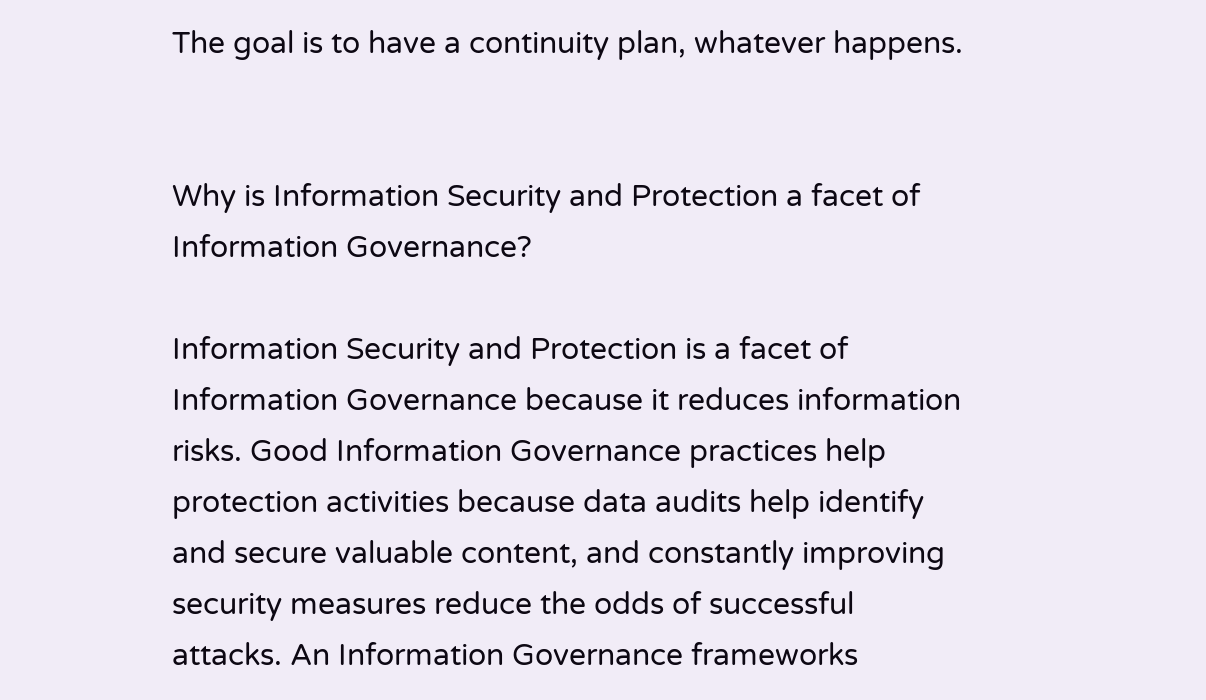The goal is to have a continuity plan, whatever happens.


Why is Information Security and Protection a facet of Information Governance?

Information Security and Protection is a facet of Information Governance because it reduces information risks. Good Information Governance practices help protection activities because data audits help identify and secure valuable content, and constantly improving security measures reduce the odds of successful attacks. An Information Governance frameworks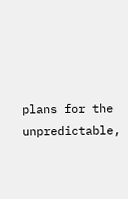plans for the unpredictable,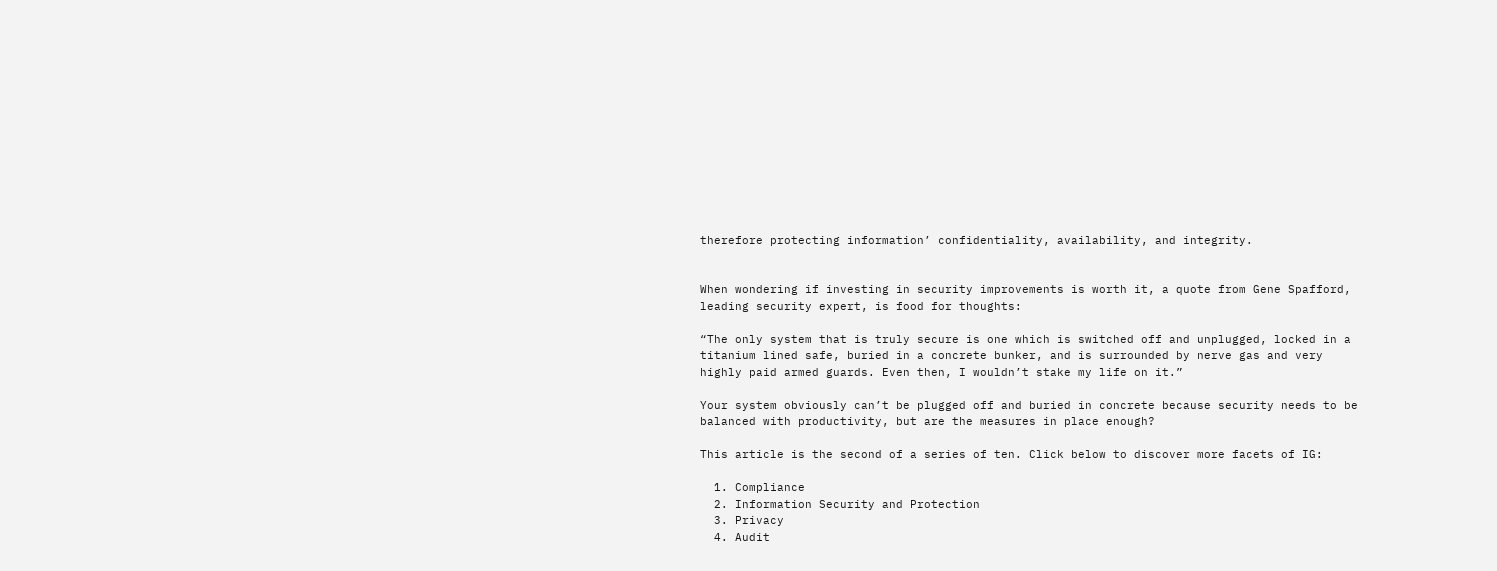therefore protecting information’ confidentiality, availability, and integrity.


When wondering if investing in security improvements is worth it, a quote from Gene Spafford, leading security expert, is food for thoughts:

“The only system that is truly secure is one which is switched off and unplugged, locked in a titanium lined safe, buried in a concrete bunker, and is surrounded by nerve gas and very highly paid armed guards. Even then, I wouldn’t stake my life on it.”

Your system obviously can’t be plugged off and buried in concrete because security needs to be balanced with productivity, but are the measures in place enough?

This article is the second of a series of ten. Click below to discover more facets of IG:

  1. Compliance
  2. Information Security and Protection
  3. Privacy
  4. Audit